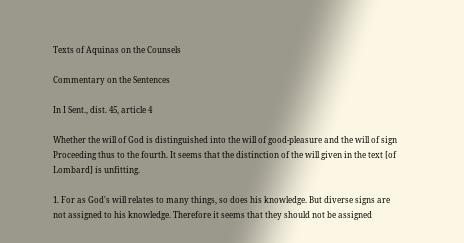Texts of Aquinas on the Counsels

Commentary on the Sentences

In I Sent., dist. 45, article 4

Whether the will of God is distinguished into the will of good-pleasure and the will of sign
Proceeding thus to the fourth. It seems that the distinction of the will given in the text [of Lombard] is unfitting.

1. For as God's will relates to many things, so does his knowledge. But diverse signs are not assigned to his knowledge. Therefore it seems that they should not be assigned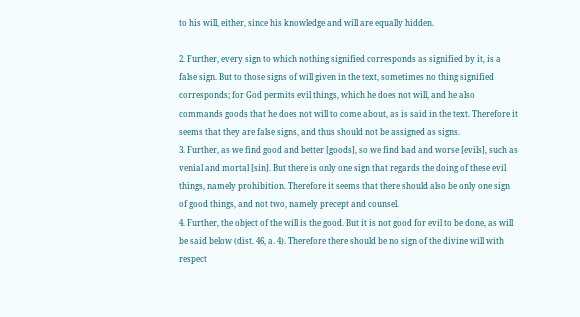to his will, either, since his knowledge and will are equally hidden.

2. Further, every sign to which nothing signified corresponds as signified by it, is a false sign. But to those signs of will given in the text, sometimes no thing signified corresponds; for God permits evil things, which he does not will, and he also commands goods that he does not will to come about, as is said in the text. Therefore it seems that they are false signs, and thus should not be assigned as signs.
3. Further, as we find good and better [goods], so we find bad and worse [evils], such as venial and mortal [sin]. But there is only one sign that regards the doing of these evil things, namely prohibition. Therefore it seems that there should also be only one sign of good things, and not two, namely precept and counsel.
4. Further, the object of the will is the good. But it is not good for evil to be done, as will be said below (dist. 46, a. 4). Therefore there should be no sign of the divine will with respect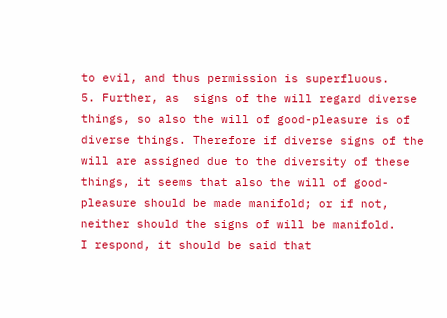to evil, and thus permission is superfluous.
5. Further, as  signs of the will regard diverse things, so also the will of good-pleasure is of diverse things. Therefore if diverse signs of the will are assigned due to the diversity of these things, it seems that also the will of good-pleasure should be made manifold; or if not, neither should the signs of will be manifold.
I respond, it should be said that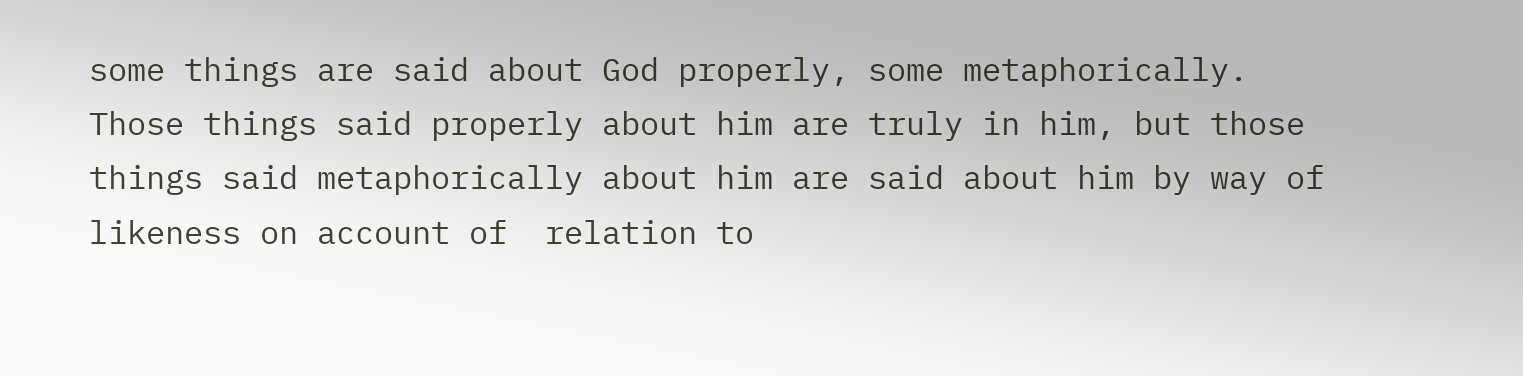some things are said about God properly, some metaphorically. Those things said properly about him are truly in him, but those things said metaphorically about him are said about him by way of likeness on account of  relation to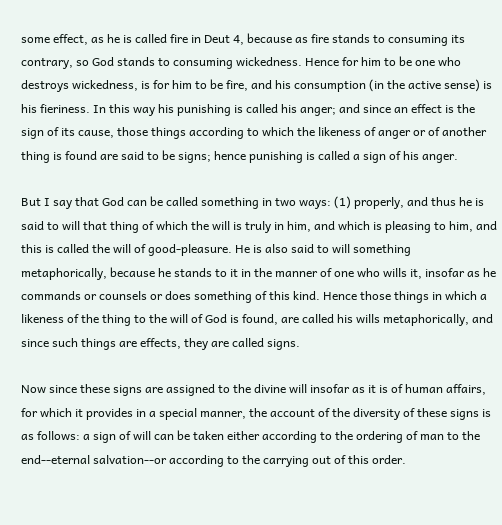some effect, as he is called fire in Deut 4, because as fire stands to consuming its contrary, so God stands to consuming wickedness. Hence for him to be one who destroys wickedness, is for him to be fire, and his consumption (in the active sense) is his fieriness. In this way his punishing is called his anger; and since an effect is the sign of its cause, those things according to which the likeness of anger or of another thing is found are said to be signs; hence punishing is called a sign of his anger.

But I say that God can be called something in two ways: (1) properly, and thus he is said to will that thing of which the will is truly in him, and which is pleasing to him, and this is called the will of good-pleasure. He is also said to will something metaphorically, because he stands to it in the manner of one who wills it, insofar as he commands or counsels or does something of this kind. Hence those things in which a likeness of the thing to the will of God is found, are called his wills metaphorically, and since such things are effects, they are called signs.

Now since these signs are assigned to the divine will insofar as it is of human affairs, for which it provides in a special manner, the account of the diversity of these signs is as follows: a sign of will can be taken either according to the ordering of man to the end--eternal salvation--or according to the carrying out of this order.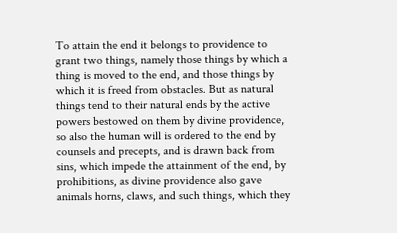To attain the end it belongs to providence to grant two things, namely those things by which a thing is moved to the end, and those things by which it is freed from obstacles. But as natural things tend to their natural ends by the active powers bestowed on them by divine providence, so also the human will is ordered to the end by counsels and precepts, and is drawn back from sins, which impede the attainment of the end, by prohibitions, as divine providence also gave animals horns, claws, and such things, which they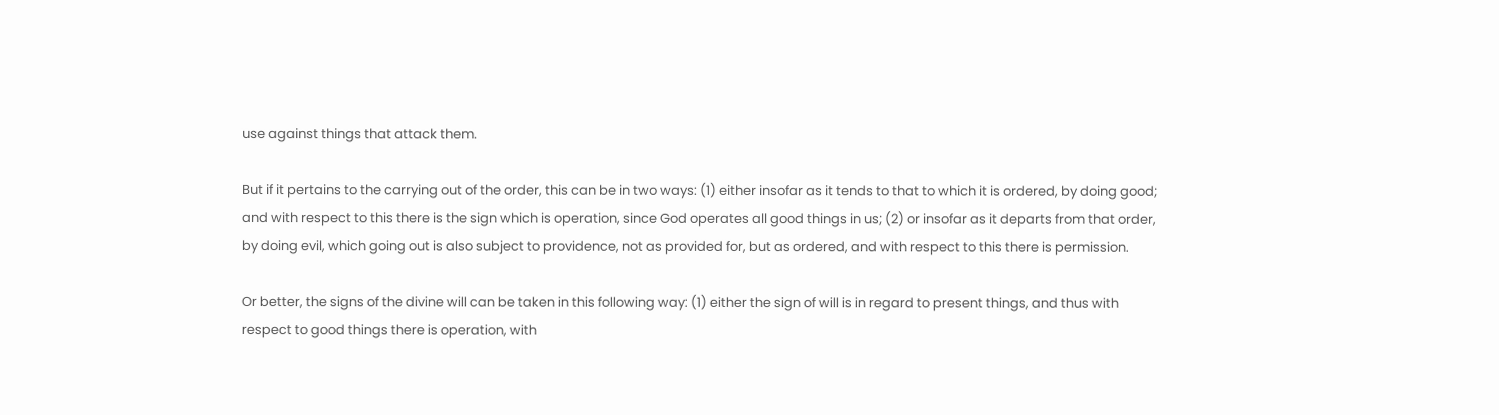use against things that attack them.

But if it pertains to the carrying out of the order, this can be in two ways: (1) either insofar as it tends to that to which it is ordered, by doing good; and with respect to this there is the sign which is operation, since God operates all good things in us; (2) or insofar as it departs from that order, by doing evil, which going out is also subject to providence, not as provided for, but as ordered, and with respect to this there is permission.

Or better, the signs of the divine will can be taken in this following way: (1) either the sign of will is in regard to present things, and thus with respect to good things there is operation, with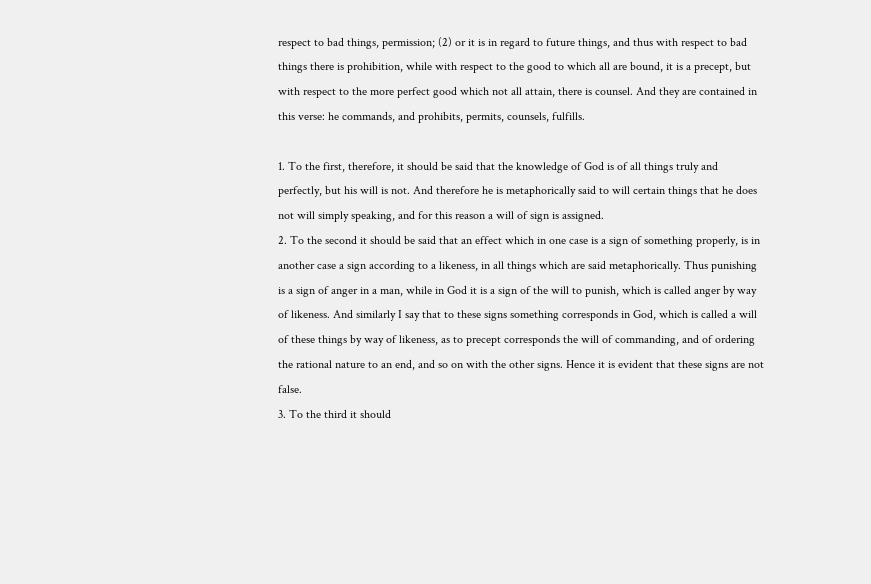respect to bad things, permission; (2) or it is in regard to future things, and thus with respect to bad things there is prohibition, while with respect to the good to which all are bound, it is a precept, but with respect to the more perfect good which not all attain, there is counsel. And they are contained in this verse: he commands, and prohibits, permits, counsels, fulfills.

1. To the first, therefore, it should be said that the knowledge of God is of all things truly and perfectly, but his will is not. And therefore he is metaphorically said to will certain things that he does not will simply speaking, and for this reason a will of sign is assigned.
2. To the second it should be said that an effect which in one case is a sign of something properly, is in another case a sign according to a likeness, in all things which are said metaphorically. Thus punishing is a sign of anger in a man, while in God it is a sign of the will to punish, which is called anger by way of likeness. And similarly I say that to these signs something corresponds in God, which is called a will of these things by way of likeness, as to precept corresponds the will of commanding, and of ordering the rational nature to an end, and so on with the other signs. Hence it is evident that these signs are not false.
3. To the third it should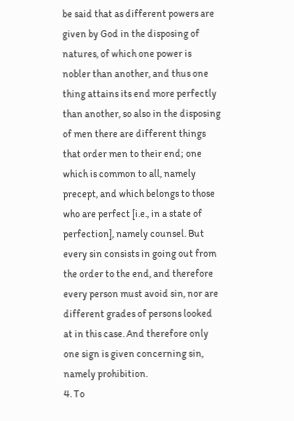be said that as different powers are given by God in the disposing of natures, of which one power is nobler than another, and thus one thing attains its end more perfectly than another, so also in the disposing of men there are different things that order men to their end; one which is common to all, namely precept, and which belongs to those who are perfect [i.e., in a state of perfection], namely counsel. But every sin consists in going out from the order to the end, and therefore every person must avoid sin, nor are different grades of persons looked at in this case. And therefore only one sign is given concerning sin, namely prohibition.
4. To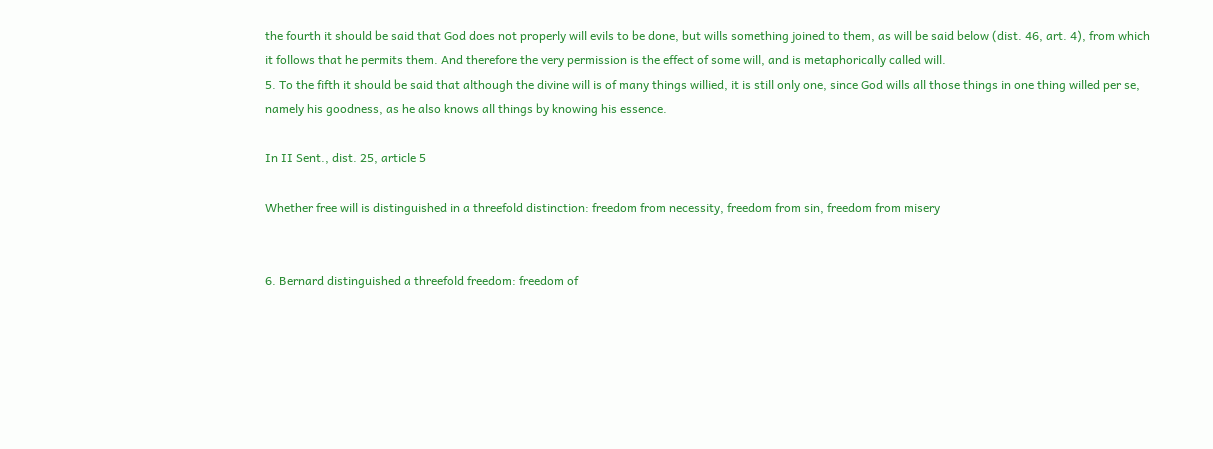the fourth it should be said that God does not properly will evils to be done, but wills something joined to them, as will be said below (dist. 46, art. 4), from which it follows that he permits them. And therefore the very permission is the effect of some will, and is metaphorically called will.
5. To the fifth it should be said that although the divine will is of many things willied, it is still only one, since God wills all those things in one thing willed per se, namely his goodness, as he also knows all things by knowing his essence.

In II Sent., dist. 25, article 5

Whether free will is distinguished in a threefold distinction: freedom from necessity, freedom from sin, freedom from misery


6. Bernard distinguished a threefold freedom: freedom of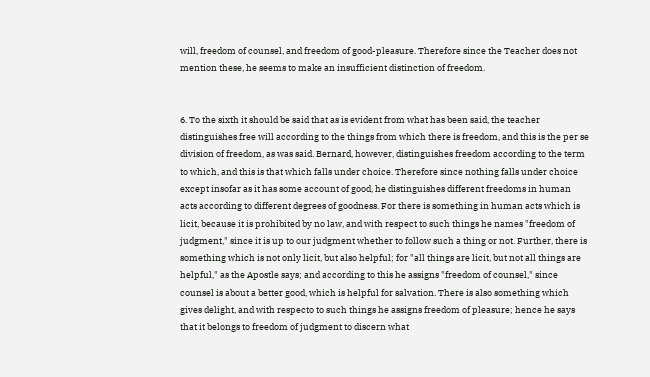will, freedom of counsel, and freedom of good-pleasure. Therefore since the Teacher does not mention these, he seems to make an insufficient distinction of freedom.


6. To the sixth it should be said that as is evident from what has been said, the teacher distinguishes free will according to the things from which there is freedom, and this is the per se division of freedom, as was said. Bernard, however, distinguishes freedom according to the term to which, and this is that which falls under choice. Therefore since nothing falls under choice except insofar as it has some account of good, he distinguishes different freedoms in human acts according to different degrees of goodness. For there is something in human acts which is licit, because it is prohibited by no law, and with respect to such things he names "freedom of judgment," since it is up to our judgment whether to follow such a thing or not. Further, there is something which is not only licit, but also helpful; for "all things are licit, but not all things are helpful," as the Apostle says; and according to this he assigns "freedom of counsel," since counsel is about a better good, which is helpful for salvation. There is also something which gives delight, and with respecto to such things he assigns freedom of pleasure; hence he says that it belongs to freedom of judgment to discern what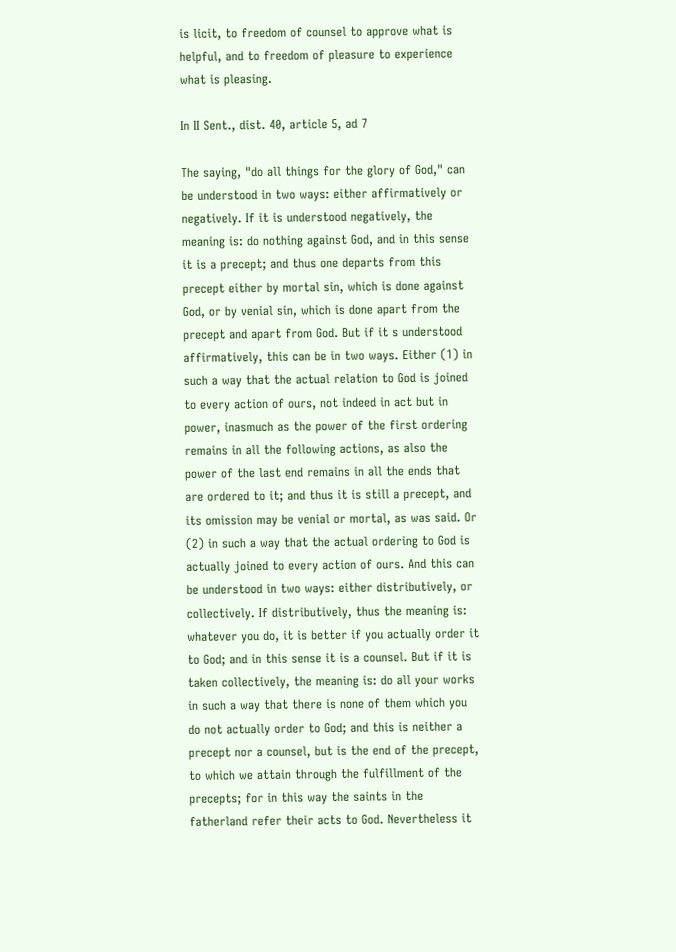is licit, to freedom of counsel to approve what is helpful, and to freedom of pleasure to experience what is pleasing.

In II Sent., dist. 40, article 5, ad 7

The saying, "do all things for the glory of God," can be understood in two ways: either affirmatively or negatively. If it is understood negatively, the meaning is: do nothing against God, and in this sense it is a precept; and thus one departs from this precept either by mortal sin, which is done against God, or by venial sin, which is done apart from the precept and apart from God. But if it s understood affirmatively, this can be in two ways. Either (1) in such a way that the actual relation to God is joined to every action of ours, not indeed in act but in power, inasmuch as the power of the first ordering remains in all the following actions, as also the power of the last end remains in all the ends that are ordered to it; and thus it is still a precept, and its omission may be venial or mortal, as was said. Or (2) in such a way that the actual ordering to God is actually joined to every action of ours. And this can be understood in two ways: either distributively, or collectively. If distributively, thus the meaning is: whatever you do, it is better if you actually order it to God; and in this sense it is a counsel. But if it is taken collectively, the meaning is: do all your works in such a way that there is none of them which you do not actually order to God; and this is neither a precept nor a counsel, but is the end of the precept, to which we attain through the fulfillment of the precepts; for in this way the saints in the fatherland refer their acts to God. Nevertheless it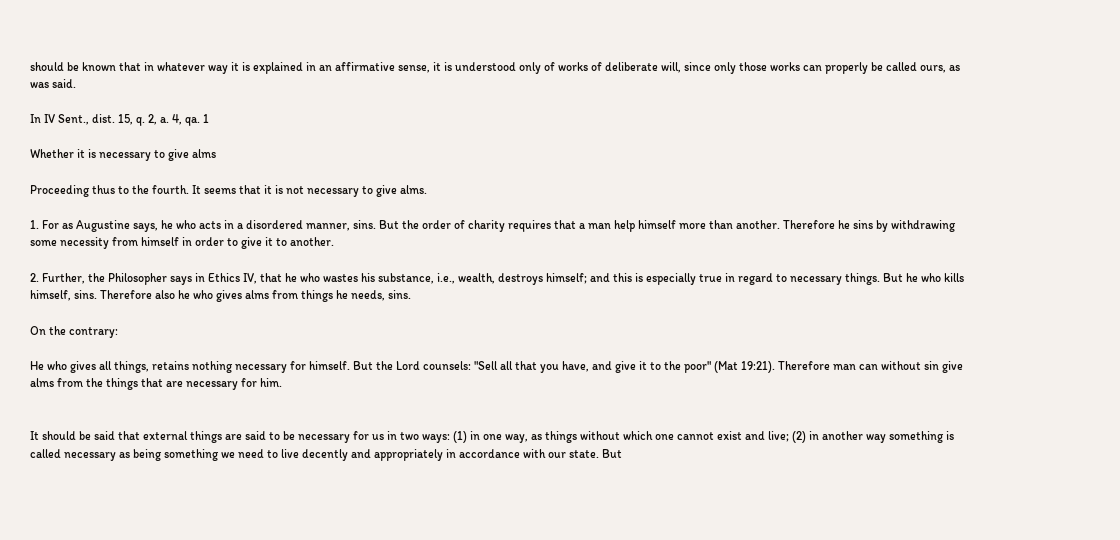should be known that in whatever way it is explained in an affirmative sense, it is understood only of works of deliberate will, since only those works can properly be called ours, as was said.

In IV Sent., dist. 15, q. 2, a. 4, qa. 1

Whether it is necessary to give alms

Proceeding thus to the fourth. It seems that it is not necessary to give alms.

1. For as Augustine says, he who acts in a disordered manner, sins. But the order of charity requires that a man help himself more than another. Therefore he sins by withdrawing some necessity from himself in order to give it to another.

2. Further, the Philosopher says in Ethics IV, that he who wastes his substance, i.e., wealth, destroys himself; and this is especially true in regard to necessary things. But he who kills himself, sins. Therefore also he who gives alms from things he needs, sins.

On the contrary:

He who gives all things, retains nothing necessary for himself. But the Lord counsels: "Sell all that you have, and give it to the poor" (Mat 19:21). Therefore man can without sin give alms from the things that are necessary for him.


It should be said that external things are said to be necessary for us in two ways: (1) in one way, as things without which one cannot exist and live; (2) in another way something is called necessary as being something we need to live decently and appropriately in accordance with our state. But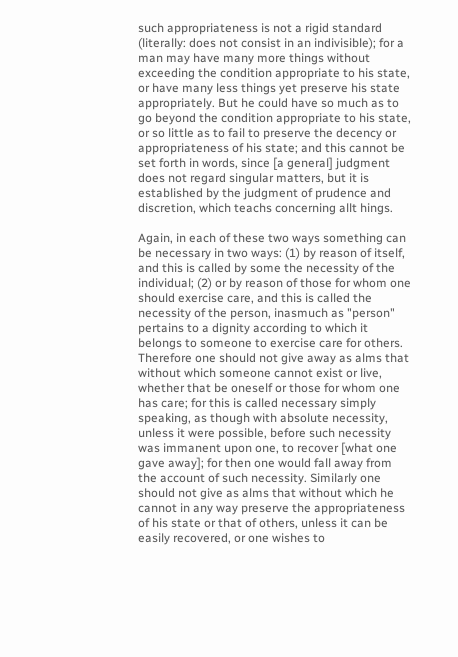such appropriateness is not a rigid standard (literally: does not consist in an indivisible); for a man may have many more things without exceeding the condition appropriate to his state, or have many less things yet preserve his state appropriately. But he could have so much as to go beyond the condition appropriate to his state, or so little as to fail to preserve the decency or appropriateness of his state; and this cannot be set forth in words, since [a general] judgment does not regard singular matters, but it is established by the judgment of prudence and discretion, which teachs concerning allt hings.

Again, in each of these two ways something can be necessary in two ways: (1) by reason of itself, and this is called by some the necessity of the individual; (2) or by reason of those for whom one should exercise care, and this is called the necessity of the person, inasmuch as "person" pertains to a dignity according to which it belongs to someone to exercise care for others. Therefore one should not give away as alms that without which someone cannot exist or live, whether that be oneself or those for whom one has care; for this is called necessary simply speaking, as though with absolute necessity, unless it were possible, before such necessity was immanent upon one, to recover [what one gave away]; for then one would fall away from the account of such necessity. Similarly one should not give as alms that without which he cannot in any way preserve the appropriateness of his state or that of others, unless it can be easily recovered, or one wishes to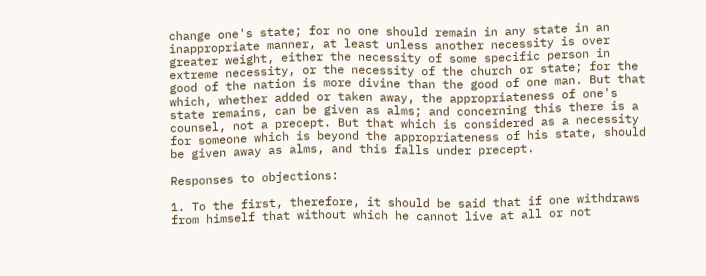change one's state; for no one should remain in any state in an inappropriate manner, at least unless another necessity is over greater weight, either the necessity of some specific person in extreme necessity, or the necessity of the church or state; for the good of the nation is more divine than the good of one man. But that which, whether added or taken away, the appropriateness of one's state remains, can be given as alms; and concerning this there is a counsel, not a precept. But that which is considered as a necessity for someone which is beyond the appropriateness of his state, should be given away as alms, and this falls under precept.

Responses to objections:

1. To the first, therefore, it should be said that if one withdraws from himself that without which he cannot live at all or not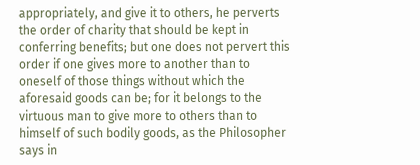appropriately, and give it to others, he perverts the order of charity that should be kept in conferring benefits; but one does not pervert this order if one gives more to another than to oneself of those things without which the aforesaid goods can be; for it belongs to the virtuous man to give more to others than to himself of such bodily goods, as the Philosopher says in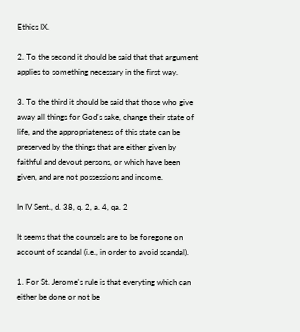Ethics IX.

2. To the second it should be said that that argument applies to something necessary in the first way.

3. To the third it should be said that those who give away all things for God's sake, change their state of life, and the appropriateness of this state can be preserved by the things that are either given by faithful and devout persons, or which have been given, and are not possessions and income.

In IV Sent., d. 38, q. 2, a. 4, qa. 2

It seems that the counsels are to be foregone on account of scandal (i.e., in order to avoid scandal).

1. For St. Jerome's rule is that everyting which can either be done or not be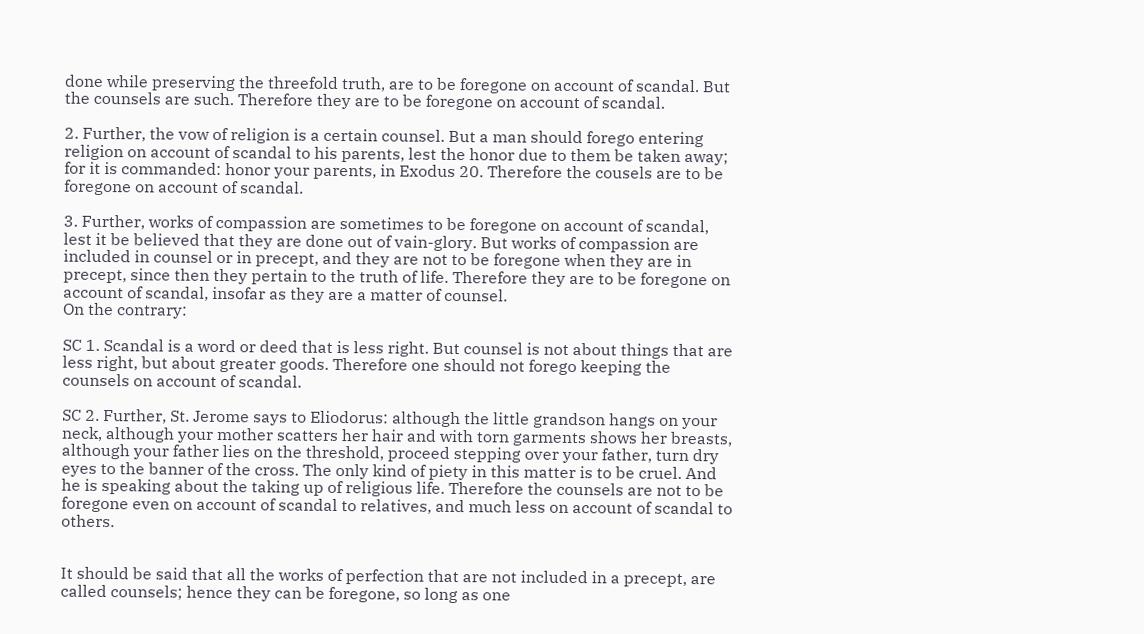done while preserving the threefold truth, are to be foregone on account of scandal. But the counsels are such. Therefore they are to be foregone on account of scandal.

2. Further, the vow of religion is a certain counsel. But a man should forego entering religion on account of scandal to his parents, lest the honor due to them be taken away; for it is commanded: honor your parents, in Exodus 20. Therefore the cousels are to be foregone on account of scandal.

3. Further, works of compassion are sometimes to be foregone on account of scandal, lest it be believed that they are done out of vain-glory. But works of compassion are included in counsel or in precept, and they are not to be foregone when they are in precept, since then they pertain to the truth of life. Therefore they are to be foregone on account of scandal, insofar as they are a matter of counsel.
On the contrary:

SC 1. Scandal is a word or deed that is less right. But counsel is not about things that are less right, but about greater goods. Therefore one should not forego keeping the counsels on account of scandal.

SC 2. Further, St. Jerome says to Eliodorus: although the little grandson hangs on your neck, although your mother scatters her hair and with torn garments shows her breasts, although your father lies on the threshold, proceed stepping over your father, turn dry eyes to the banner of the cross. The only kind of piety in this matter is to be cruel. And he is speaking about the taking up of religious life. Therefore the counsels are not to be foregone even on account of scandal to relatives, and much less on account of scandal to others.


It should be said that all the works of perfection that are not included in a precept, are called counsels; hence they can be foregone, so long as one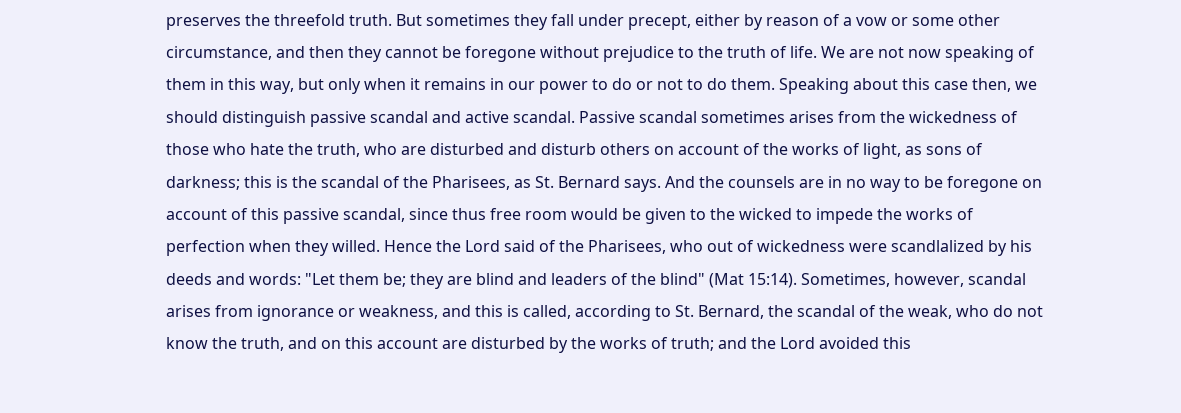preserves the threefold truth. But sometimes they fall under precept, either by reason of a vow or some other circumstance, and then they cannot be foregone without prejudice to the truth of life. We are not now speaking of them in this way, but only when it remains in our power to do or not to do them. Speaking about this case then, we should distinguish passive scandal and active scandal. Passive scandal sometimes arises from the wickedness of those who hate the truth, who are disturbed and disturb others on account of the works of light, as sons of darkness; this is the scandal of the Pharisees, as St. Bernard says. And the counsels are in no way to be foregone on account of this passive scandal, since thus free room would be given to the wicked to impede the works of perfection when they willed. Hence the Lord said of the Pharisees, who out of wickedness were scandlalized by his deeds and words: "Let them be; they are blind and leaders of the blind" (Mat 15:14). Sometimes, however, scandal arises from ignorance or weakness, and this is called, according to St. Bernard, the scandal of the weak, who do not know the truth, and on this account are disturbed by the works of truth; and the Lord avoided this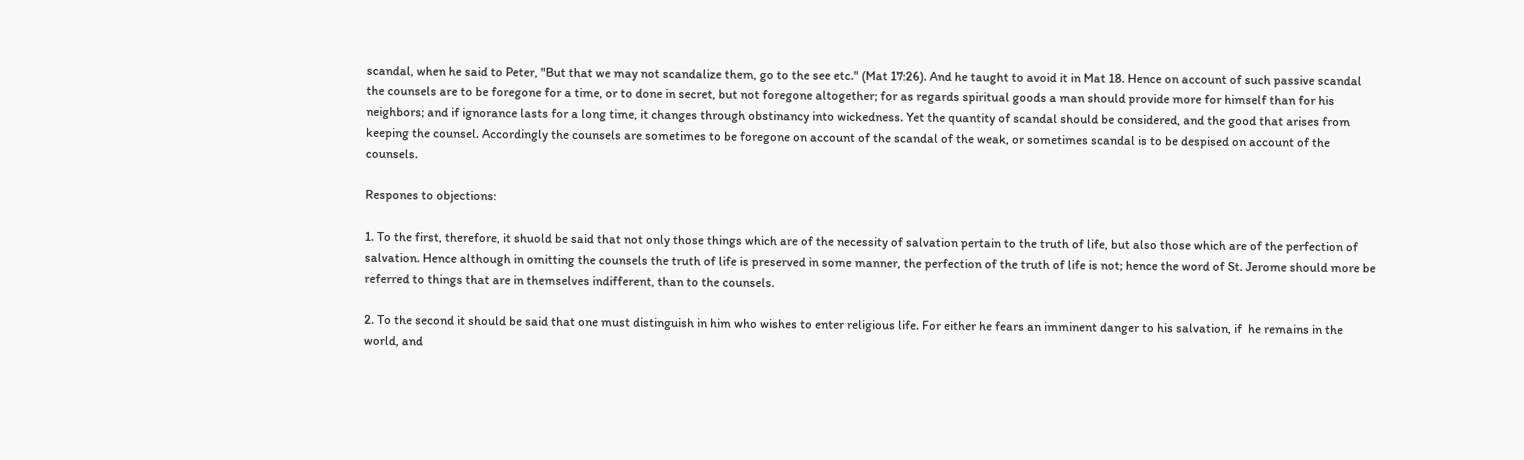scandal, when he said to Peter, "But that we may not scandalize them, go to the see etc." (Mat 17:26). And he taught to avoid it in Mat 18. Hence on account of such passive scandal the counsels are to be foregone for a time, or to done in secret, but not foregone altogether; for as regards spiritual goods a man should provide more for himself than for his neighbors; and if ignorance lasts for a long time, it changes through obstinancy into wickedness. Yet the quantity of scandal should be considered, and the good that arises from keeping the counsel. Accordingly the counsels are sometimes to be foregone on account of the scandal of the weak, or sometimes scandal is to be despised on account of the counsels.

Respones to objections:

1. To the first, therefore, it shuold be said that not only those things which are of the necessity of salvation pertain to the truth of life, but also those which are of the perfection of salvation. Hence although in omitting the counsels the truth of life is preserved in some manner, the perfection of the truth of life is not; hence the word of St. Jerome should more be referred to things that are in themselves indifferent, than to the counsels.

2. To the second it should be said that one must distinguish in him who wishes to enter religious life. For either he fears an imminent danger to his salvation, if  he remains in the world, and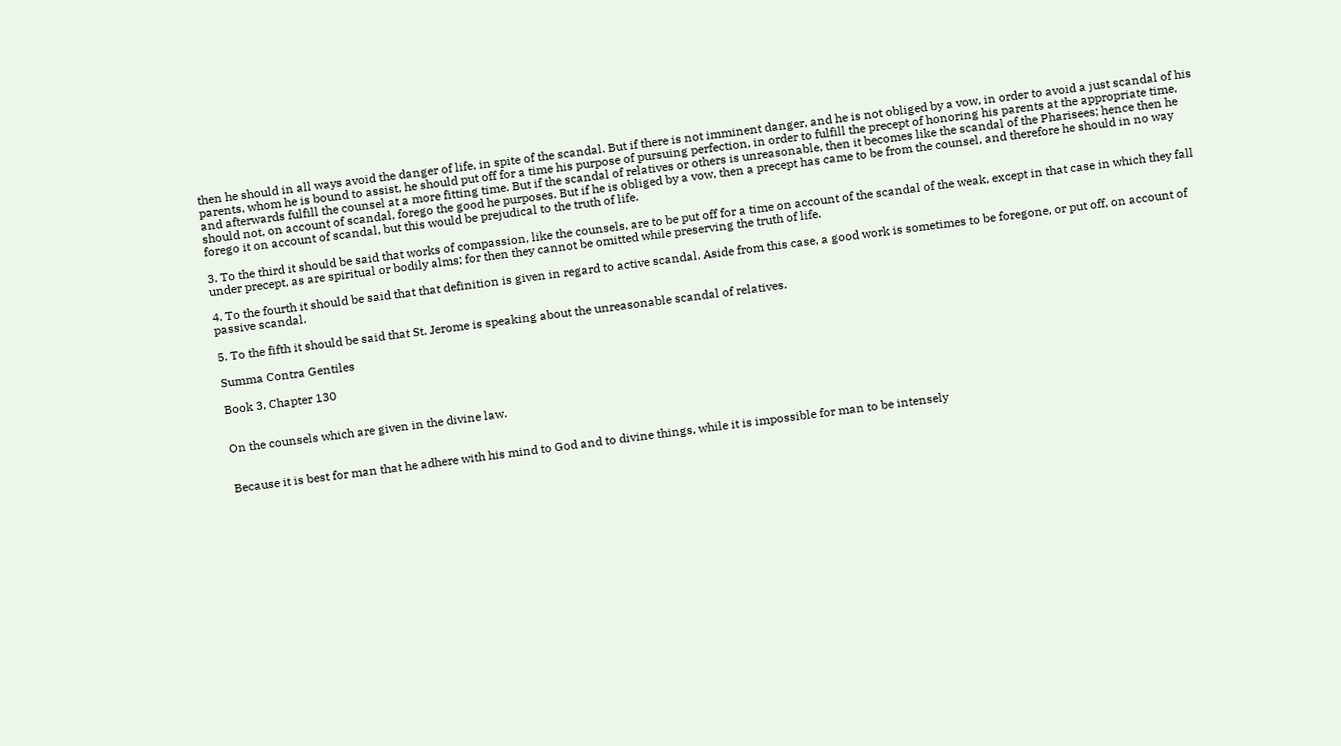then he should in all ways avoid the danger of life, in spite of the scandal. But if there is not imminent danger, and he is not obliged by a vow, in order to avoid a just scandal of his parents, whom he is bound to assist, he should put off for a time his purpose of pursuing perfection, in order to fulfill the precept of honoring his parents at the appropriate time, and afterwards fulfill the counsel at a more fitting time. But if the scandal of relatives or others is unreasonable, then it becomes like the scandal of the Pharisees; hence then he should not, on account of scandal, forego the good he purposes. But if he is obliged by a vow, then a precept has came to be from the counsel, and therefore he should in no way forego it on account of scandal, but this would be prejudical to the truth of life.

3. To the third it should be said that works of compassion, like the counsels, are to be put off for a time on account of the scandal of the weak, except in that case in which they fall under precept, as are spiritual or bodily alms; for then they cannot be omitted while preserving the truth of life.

4. To the fourth it should be said that that definition is given in regard to active scandal. Aside from this case, a good work is sometimes to be foregone, or put off, on account of passive scandal.

5. To the fifth it should be said that St. Jerome is speaking about the unreasonable scandal of relatives.

Summa Contra Gentiles

Book 3, Chapter 130


On the counsels which are given in the divine law.


Because it is best for man that he adhere with his mind to God and to divine things, while it is impossible for man to be intensely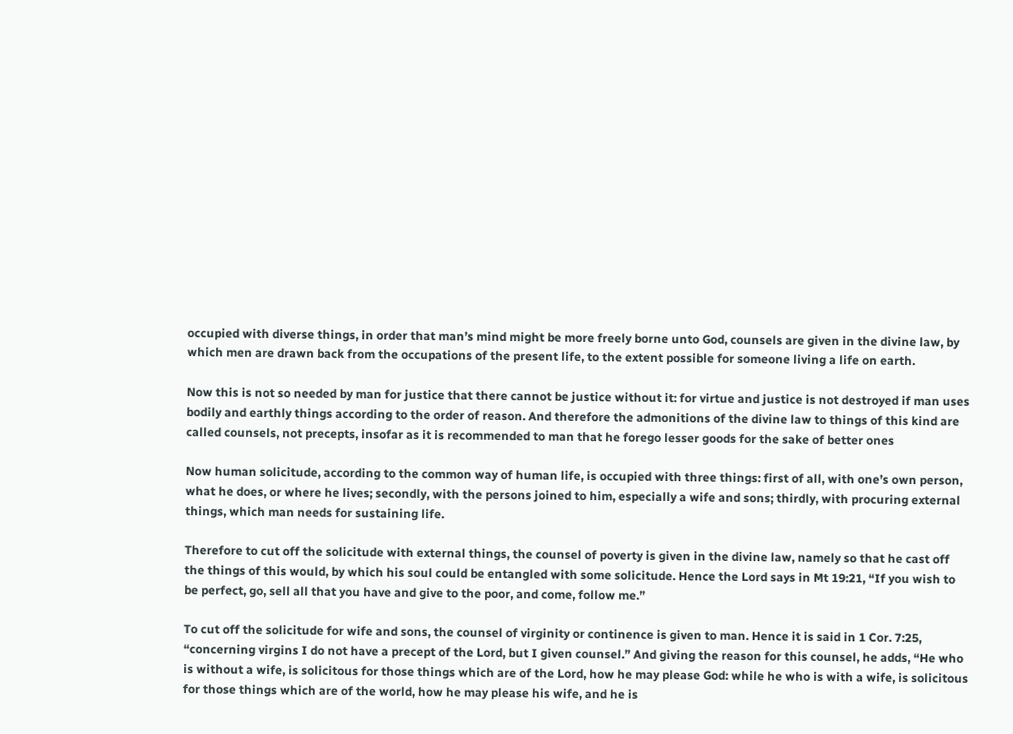occupied with diverse things, in order that man’s mind might be more freely borne unto God, counsels are given in the divine law, by which men are drawn back from the occupations of the present life, to the extent possible for someone living a life on earth.

Now this is not so needed by man for justice that there cannot be justice without it: for virtue and justice is not destroyed if man uses bodily and earthly things according to the order of reason. And therefore the admonitions of the divine law to things of this kind are called counsels, not precepts, insofar as it is recommended to man that he forego lesser goods for the sake of better ones

Now human solicitude, according to the common way of human life, is occupied with three things: first of all, with one’s own person, what he does, or where he lives; secondly, with the persons joined to him, especially a wife and sons; thirdly, with procuring external things, which man needs for sustaining life.

Therefore to cut off the solicitude with external things, the counsel of poverty is given in the divine law, namely so that he cast off the things of this would, by which his soul could be entangled with some solicitude. Hence the Lord says in Mt 19:21, “If you wish to be perfect, go, sell all that you have and give to the poor, and come, follow me.”

To cut off the solicitude for wife and sons, the counsel of virginity or continence is given to man. Hence it is said in 1 Cor. 7:25, “concerning virgins I do not have a precept of the Lord, but I given counsel.” And giving the reason for this counsel, he adds, “He who is without a wife, is solicitous for those things which are of the Lord, how he may please God: while he who is with a wife, is solicitous for those things which are of the world, how he may please his wife, and he is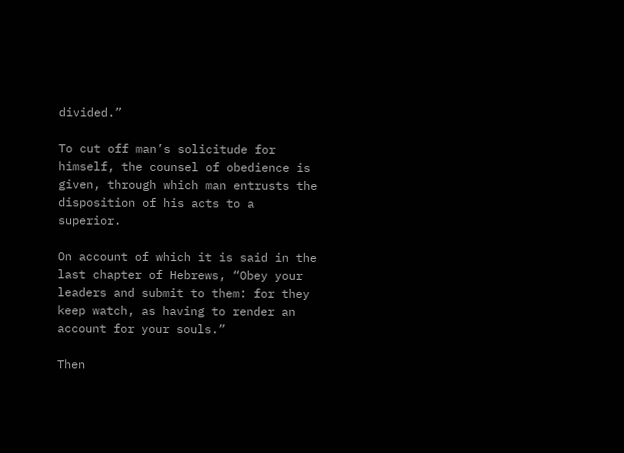divided.”

To cut off man’s solicitude for himself, the counsel of obedience is given, through which man entrusts the disposition of his acts to a superior.

On account of which it is said in the last chapter of Hebrews, “Obey your leaders and submit to them: for they keep watch, as having to render an account for your souls.”

Then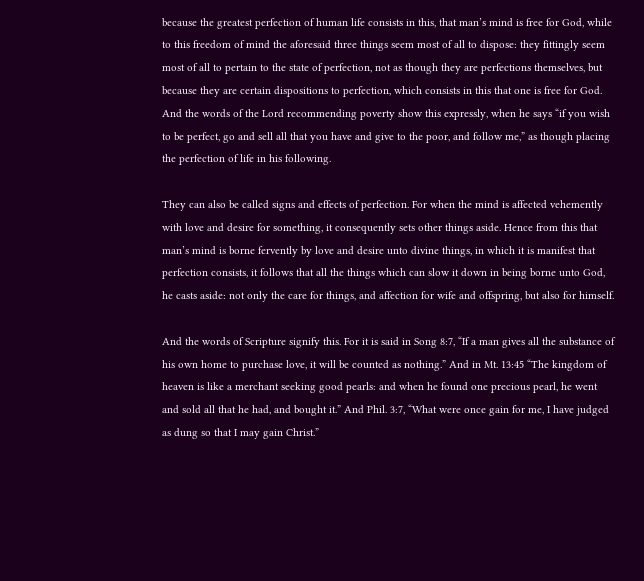because the greatest perfection of human life consists in this, that man’s mind is free for God, while to this freedom of mind the aforesaid three things seem most of all to dispose: they fittingly seem most of all to pertain to the state of perfection, not as though they are perfections themselves, but because they are certain dispositions to perfection, which consists in this that one is free for God. And the words of the Lord recommending poverty show this expressly, when he says “if you wish to be perfect, go and sell all that you have and give to the poor, and follow me,” as though placing the perfection of life in his following.

They can also be called signs and effects of perfection. For when the mind is affected vehemently with love and desire for something, it consequently sets other things aside. Hence from this that man’s mind is borne fervently by love and desire unto divine things, in which it is manifest that perfection consists, it follows that all the things which can slow it down in being borne unto God, he casts aside: not only the care for things, and affection for wife and offspring, but also for himself.

And the words of Scripture signify this. For it is said in Song 8:7, “If a man gives all the substance of his own home to purchase love, it will be counted as nothing.” And in Mt. 13:45 “The kingdom of heaven is like a merchant seeking good pearls: and when he found one precious pearl, he went and sold all that he had, and bought it.” And Phil. 3:7, “What were once gain for me, I have judged as dung so that I may gain Christ.”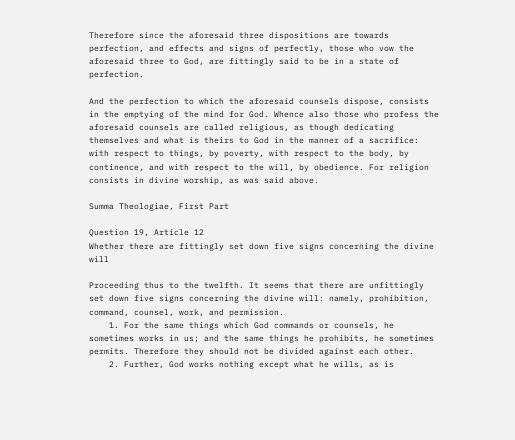Therefore since the aforesaid three dispositions are towards perfection, and effects and signs of perfectly, those who vow the aforesaid three to God, are fittingly said to be in a state of perfection.

And the perfection to which the aforesaid counsels dispose, consists in the emptying of the mind for God. Whence also those who profess the aforesaid counsels are called religious, as though dedicating themselves and what is theirs to God in the manner of a sacrifice: with respect to things, by poverty, with respect to the body, by continence, and with respect to the will, by obedience. For religion consists in divine worship, as was said above.

Summa Theologiae, First Part

Question 19, Article 12
Whether there are fittingly set down five signs concerning the divine will

Proceeding thus to the twelfth. It seems that there are unfittingly set down five signs concerning the divine will: namely, prohibition, command, counsel, work, and permission.
    1. For the same things which God commands or counsels, he sometimes works in us; and the same things he prohibits, he sometimes permits. Therefore they should not be divided against each other.
    2. Further, God works nothing except what he wills, as is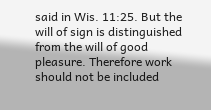said in Wis. 11:25. But the will of sign is distinguished from the will of good pleasure. Therefore work should not be included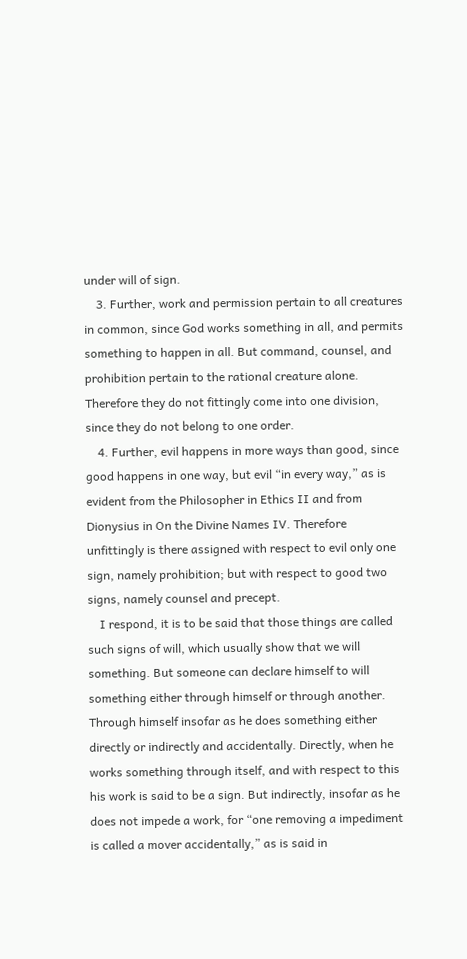under will of sign.
    3. Further, work and permission pertain to all creatures in common, since God works something in all, and permits something to happen in all. But command, counsel, and prohibition pertain to the rational creature alone. Therefore they do not fittingly come into one division, since they do not belong to one order.
    4. Further, evil happens in more ways than good, since good happens in one way, but evil “in every way,” as is evident from the Philosopher in Ethics II and from Dionysius in On the Divine Names IV. Therefore unfittingly is there assigned with respect to evil only one sign, namely prohibition; but with respect to good two signs, namely counsel and precept.
    I respond, it is to be said that those things are called such signs of will, which usually show that we will something. But someone can declare himself to will something either through himself or through another. Through himself insofar as he does something either directly or indirectly and accidentally. Directly, when he works something through itself, and with respect to this his work is said to be a sign. But indirectly, insofar as he does not impede a work, for “one removing a impediment is called a mover accidentally,” as is said in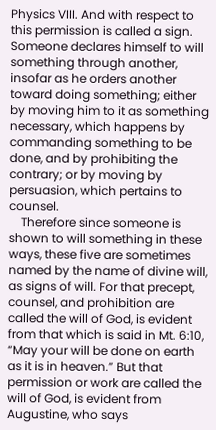Physics VIII. And with respect to this permission is called a sign. Someone declares himself to will something through another, insofar as he orders another toward doing something; either by moving him to it as something necessary, which happens by commanding something to be done, and by prohibiting the contrary; or by moving by persuasion, which pertains to counsel.
    Therefore since someone is shown to will something in these ways, these five are sometimes named by the name of divine will, as signs of will. For that precept, counsel, and prohibition are called the will of God, is evident from that which is said in Mt. 6:10, “May your will be done on earth as it is in heaven.” But that permission or work are called the will of God, is evident from Augustine, who says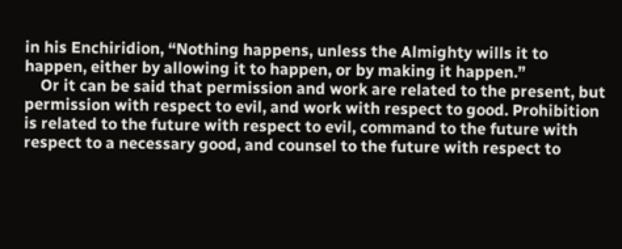in his Enchiridion, “Nothing happens, unless the Almighty wills it to happen, either by allowing it to happen, or by making it happen.”
    Or it can be said that permission and work are related to the present, but permission with respect to evil, and work with respect to good. Prohibition is related to the future with respect to evil, command to the future with respect to a necessary good, and counsel to the future with respect to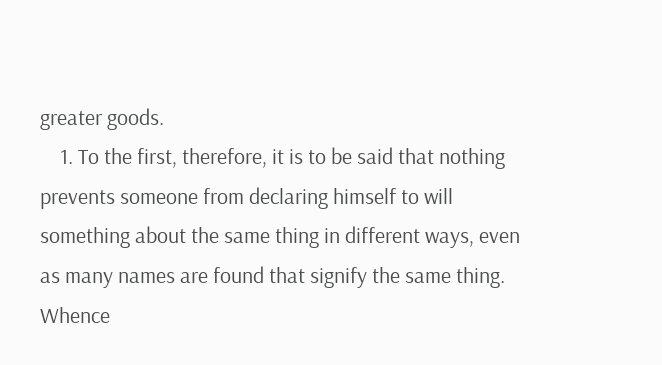greater goods.
    1. To the first, therefore, it is to be said that nothing prevents someone from declaring himself to will something about the same thing in different ways, even as many names are found that signify the same thing. Whence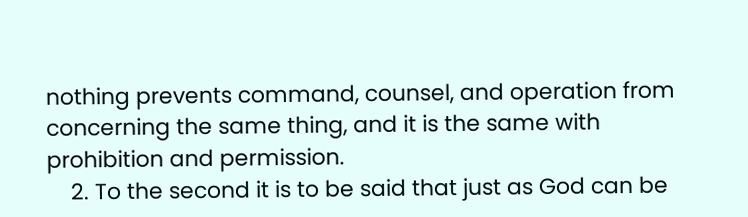nothing prevents command, counsel, and operation from concerning the same thing, and it is the same with prohibition and permission.
    2. To the second it is to be said that just as God can be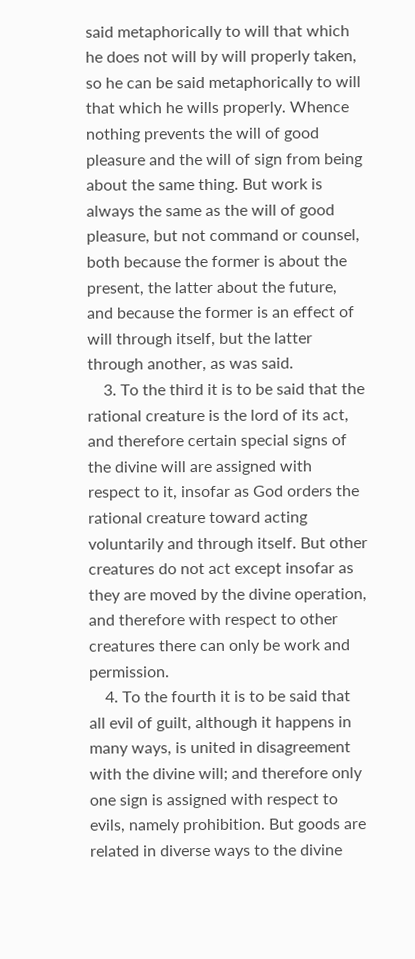said metaphorically to will that which he does not will by will properly taken, so he can be said metaphorically to will that which he wills properly. Whence nothing prevents the will of good pleasure and the will of sign from being about the same thing. But work is always the same as the will of good pleasure, but not command or counsel, both because the former is about the present, the latter about the future, and because the former is an effect of will through itself, but the latter through another, as was said.
    3. To the third it is to be said that the rational creature is the lord of its act, and therefore certain special signs of the divine will are assigned with respect to it, insofar as God orders the rational creature toward acting voluntarily and through itself. But other creatures do not act except insofar as they are moved by the divine operation, and therefore with respect to other creatures there can only be work and permission.
    4. To the fourth it is to be said that all evil of guilt, although it happens in many ways, is united in disagreement with the divine will; and therefore only one sign is assigned with respect to evils, namely prohibition. But goods are related in diverse ways to the divine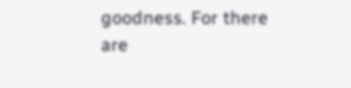goodness. For there are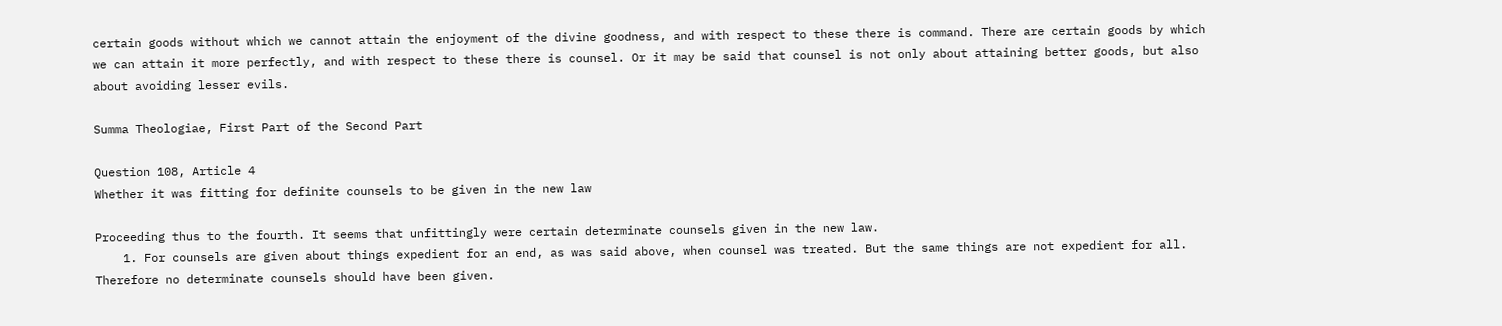certain goods without which we cannot attain the enjoyment of the divine goodness, and with respect to these there is command. There are certain goods by which we can attain it more perfectly, and with respect to these there is counsel. Or it may be said that counsel is not only about attaining better goods, but also about avoiding lesser evils.

Summa Theologiae, First Part of the Second Part

Question 108, Article 4
Whether it was fitting for definite counsels to be given in the new law

Proceeding thus to the fourth. It seems that unfittingly were certain determinate counsels given in the new law.
    1. For counsels are given about things expedient for an end, as was said above, when counsel was treated. But the same things are not expedient for all. Therefore no determinate counsels should have been given.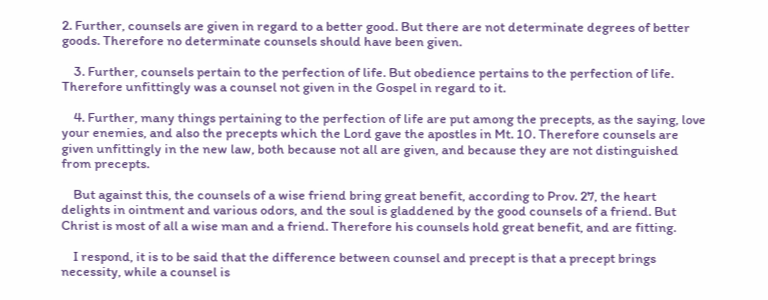2. Further, counsels are given in regard to a better good. But there are not determinate degrees of better goods. Therefore no determinate counsels should have been given.

    3. Further, counsels pertain to the perfection of life. But obedience pertains to the perfection of life. Therefore unfittingly was a counsel not given in the Gospel in regard to it.

    4. Further, many things pertaining to the perfection of life are put among the precepts, as the saying, love your enemies, and also the precepts which the Lord gave the apostles in Mt. 10. Therefore counsels are given unfittingly in the new law, both because not all are given, and because they are not distinguished from precepts.

    But against this, the counsels of a wise friend bring great benefit, according to Prov. 27, the heart delights in ointment and various odors, and the soul is gladdened by the good counsels of a friend. But Christ is most of all a wise man and a friend. Therefore his counsels hold great benefit, and are fitting.

    I respond, it is to be said that the difference between counsel and precept is that a precept brings necessity, while a counsel is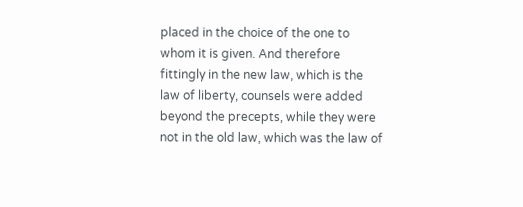placed in the choice of the one to whom it is given. And therefore fittingly in the new law, which is the law of liberty, counsels were added beyond the precepts, while they were not in the old law, which was the law of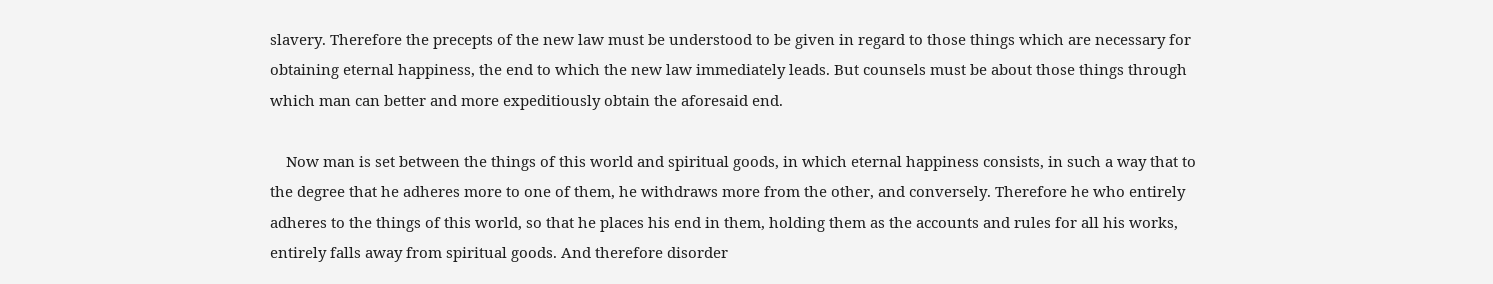slavery. Therefore the precepts of the new law must be understood to be given in regard to those things which are necessary for obtaining eternal happiness, the end to which the new law immediately leads. But counsels must be about those things through which man can better and more expeditiously obtain the aforesaid end.

    Now man is set between the things of this world and spiritual goods, in which eternal happiness consists, in such a way that to the degree that he adheres more to one of them, he withdraws more from the other, and conversely. Therefore he who entirely adheres to the things of this world, so that he places his end in them, holding them as the accounts and rules for all his works, entirely falls away from spiritual goods. And therefore disorder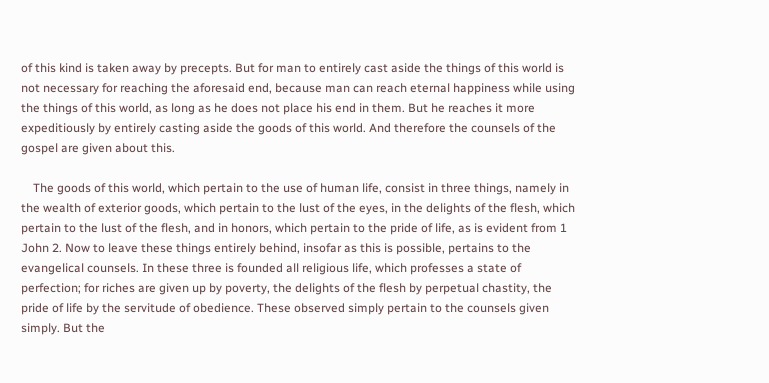of this kind is taken away by precepts. But for man to entirely cast aside the things of this world is not necessary for reaching the aforesaid end, because man can reach eternal happiness while using the things of this world, as long as he does not place his end in them. But he reaches it more expeditiously by entirely casting aside the goods of this world. And therefore the counsels of the gospel are given about this.

    The goods of this world, which pertain to the use of human life, consist in three things, namely in the wealth of exterior goods, which pertain to the lust of the eyes, in the delights of the flesh, which pertain to the lust of the flesh, and in honors, which pertain to the pride of life, as is evident from 1 John 2. Now to leave these things entirely behind, insofar as this is possible, pertains to the evangelical counsels. In these three is founded all religious life, which professes a state of perfection; for riches are given up by poverty, the delights of the flesh by perpetual chastity, the pride of life by the servitude of obedience. These observed simply pertain to the counsels given simply. But the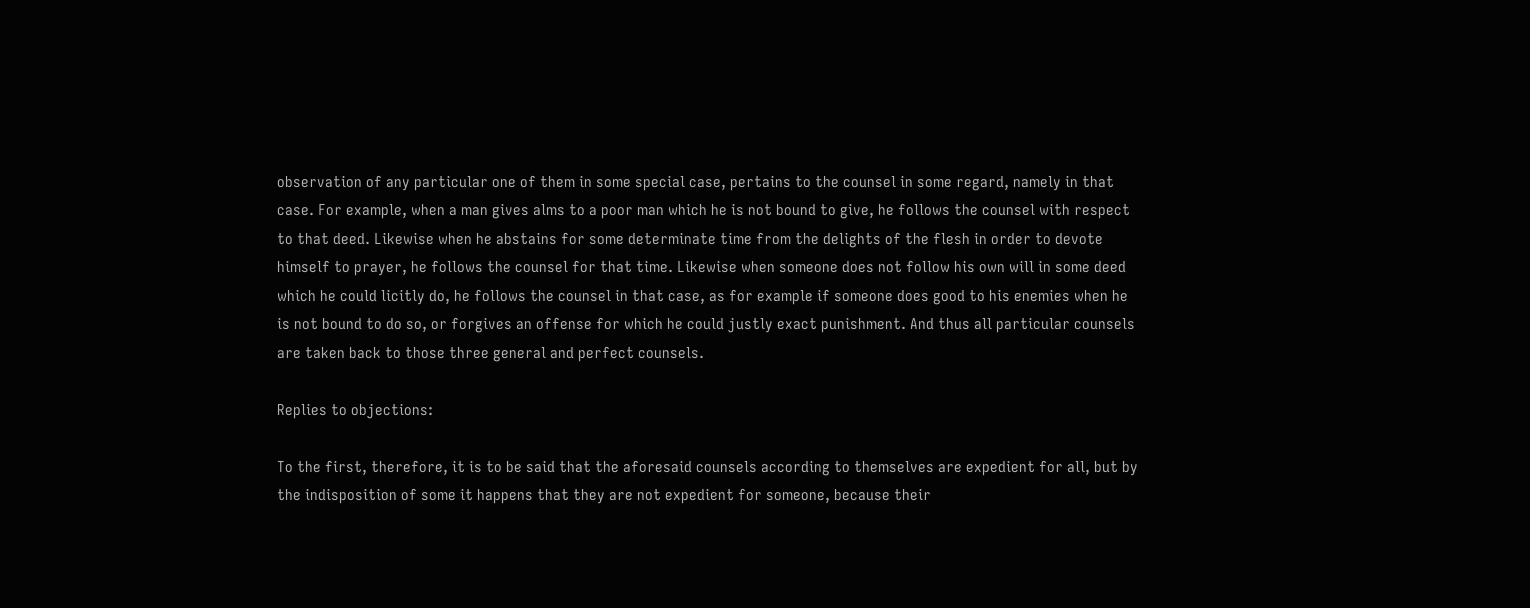observation of any particular one of them in some special case, pertains to the counsel in some regard, namely in that case. For example, when a man gives alms to a poor man which he is not bound to give, he follows the counsel with respect to that deed. Likewise when he abstains for some determinate time from the delights of the flesh in order to devote himself to prayer, he follows the counsel for that time. Likewise when someone does not follow his own will in some deed which he could licitly do, he follows the counsel in that case, as for example if someone does good to his enemies when he is not bound to do so, or forgives an offense for which he could justly exact punishment. And thus all particular counsels are taken back to those three general and perfect counsels.

Replies to objections:

To the first, therefore, it is to be said that the aforesaid counsels according to themselves are expedient for all, but by the indisposition of some it happens that they are not expedient for someone, because their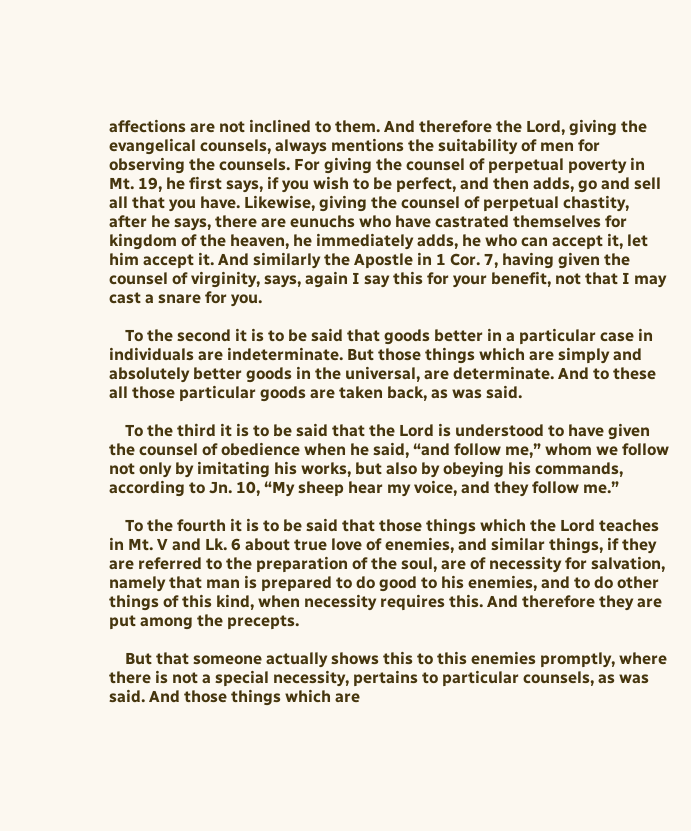affections are not inclined to them. And therefore the Lord, giving the evangelical counsels, always mentions the suitability of men for observing the counsels. For giving the counsel of perpetual poverty in Mt. 19, he first says, if you wish to be perfect, and then adds, go and sell all that you have. Likewise, giving the counsel of perpetual chastity, after he says, there are eunuchs who have castrated themselves for kingdom of the heaven, he immediately adds, he who can accept it, let him accept it. And similarly the Apostle in 1 Cor. 7, having given the counsel of virginity, says, again I say this for your benefit, not that I may cast a snare for you.

    To the second it is to be said that goods better in a particular case in individuals are indeterminate. But those things which are simply and absolutely better goods in the universal, are determinate. And to these all those particular goods are taken back, as was said.

    To the third it is to be said that the Lord is understood to have given the counsel of obedience when he said, “and follow me,” whom we follow not only by imitating his works, but also by obeying his commands, according to Jn. 10, “My sheep hear my voice, and they follow me.”

    To the fourth it is to be said that those things which the Lord teaches in Mt. V and Lk. 6 about true love of enemies, and similar things, if they are referred to the preparation of the soul, are of necessity for salvation, namely that man is prepared to do good to his enemies, and to do other things of this kind, when necessity requires this. And therefore they are put among the precepts.

    But that someone actually shows this to this enemies promptly, where there is not a special necessity, pertains to particular counsels, as was said. And those things which are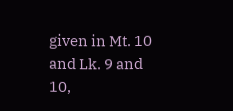given in Mt. 10 and Lk. 9 and 10,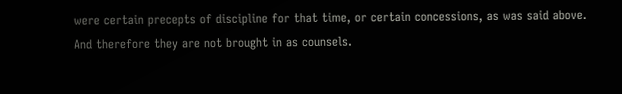were certain precepts of discipline for that time, or certain concessions, as was said above. And therefore they are not brought in as counsels.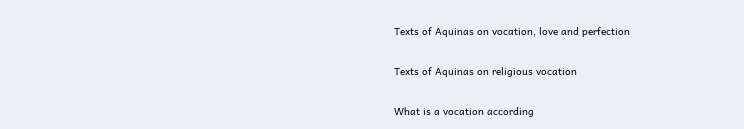Texts of Aquinas on vocation, love and perfection

Texts of Aquinas on religious vocation

What is a vocation according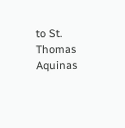to St. Thomas Aquinas